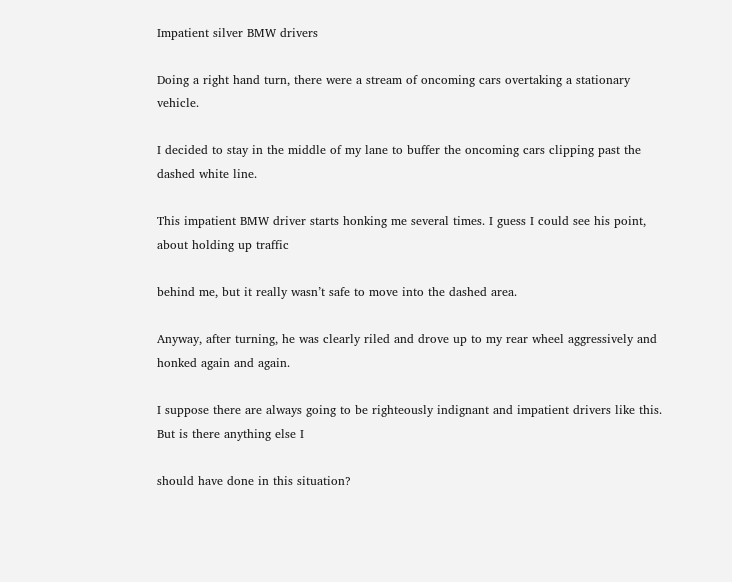Impatient silver BMW drivers

Doing a right hand turn, there were a stream of oncoming cars overtaking a stationary vehicle.

I decided to stay in the middle of my lane to buffer the oncoming cars clipping past the dashed white line.

This impatient BMW driver starts honking me several times. I guess I could see his point, about holding up traffic

behind me, but it really wasn’t safe to move into the dashed area.

Anyway, after turning, he was clearly riled and drove up to my rear wheel aggressively and honked again and again.

I suppose there are always going to be righteously indignant and impatient drivers like this. But is there anything else I

should have done in this situation?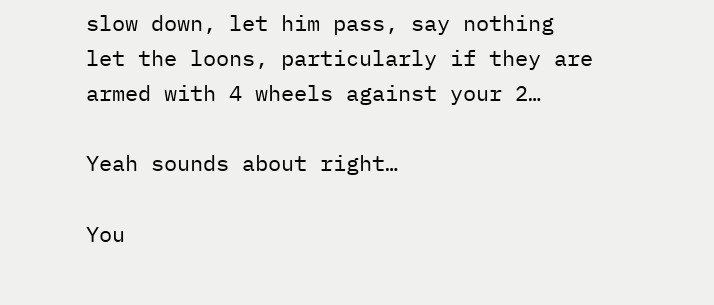slow down, let him pass, say nothing
let the loons, particularly if they are armed with 4 wheels against your 2…

Yeah sounds about right…

You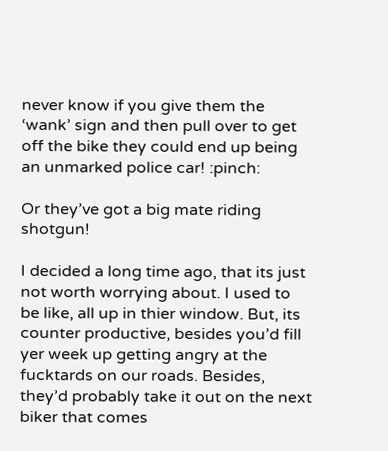never know if you give them the ‘wank’ sign and then pull over to get off the bike they could end up being an unmarked police car! :pinch:

Or they’ve got a big mate riding shotgun!

I decided a long time ago, that its just not worth worrying about. I used to be like, all up in thier window. But, its counter productive, besides you’d fill yer week up getting angry at the fucktards on our roads. Besides, they’d probably take it out on the next biker that comes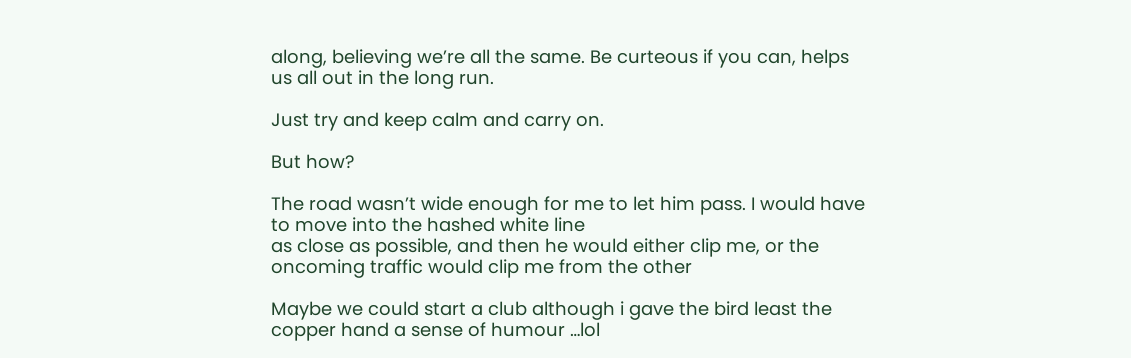along, believing we’re all the same. Be curteous if you can, helps us all out in the long run.

Just try and keep calm and carry on.

But how?

The road wasn’t wide enough for me to let him pass. I would have to move into the hashed white line
as close as possible, and then he would either clip me, or the oncoming traffic would clip me from the other

Maybe we could start a club although i gave the bird least the copper hand a sense of humour …lol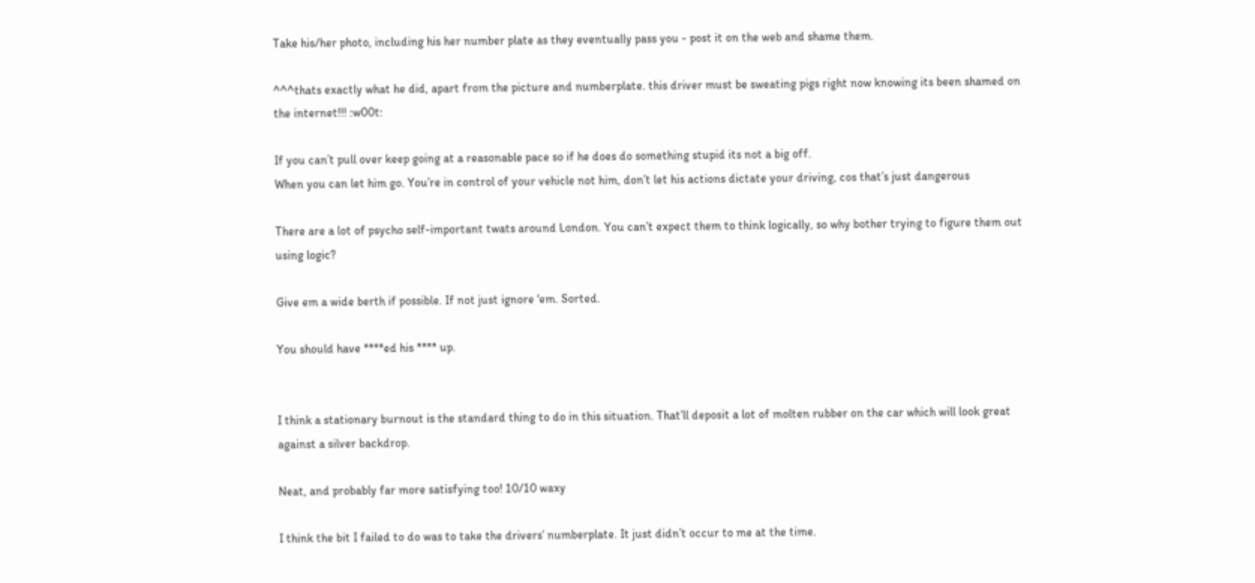Take his/her photo, including his her number plate as they eventually pass you - post it on the web and shame them.

^^^thats exactly what he did, apart from the picture and numberplate. this driver must be sweating pigs right now knowing its been shamed on the internet!!! :w00t:

If you can’t pull over keep going at a reasonable pace so if he does do something stupid its not a big off.
When you can let him go. You’re in control of your vehicle not him, don’t let his actions dictate your driving, cos that’s just dangerous

There are a lot of psycho self-important twats around London. You can’t expect them to think logically, so why bother trying to figure them out using logic?

Give em a wide berth if possible. If not just ignore 'em. Sorted.

You should have ****ed his **** up.


I think a stationary burnout is the standard thing to do in this situation. That’ll deposit a lot of molten rubber on the car which will look great against a silver backdrop.

Neat, and probably far more satisfying too! 10/10 waxy

I think the bit I failed to do was to take the drivers’ numberplate. It just didn’t occur to me at the time.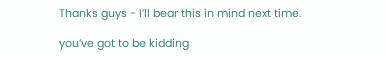Thanks guys - I’ll bear this in mind next time.

you’ve got to be kidding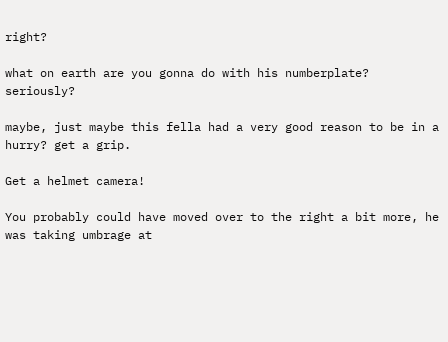right?

what on earth are you gonna do with his numberplate? seriously?

maybe, just maybe this fella had a very good reason to be in a hurry? get a grip.

Get a helmet camera!

You probably could have moved over to the right a bit more, he was taking umbrage at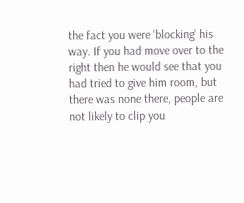the fact you were ‘blocking’ his way. If you had move over to the right then he would see that you had tried to give him room, but there was none there, people are not likely to clip you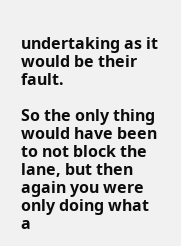undertaking as it would be their fault.

So the only thing would have been to not block the lane, but then again you were only doing what a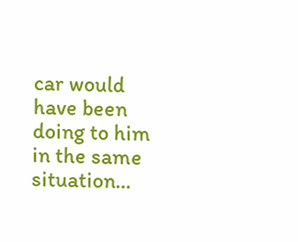car would have been doing to him in the same situation…